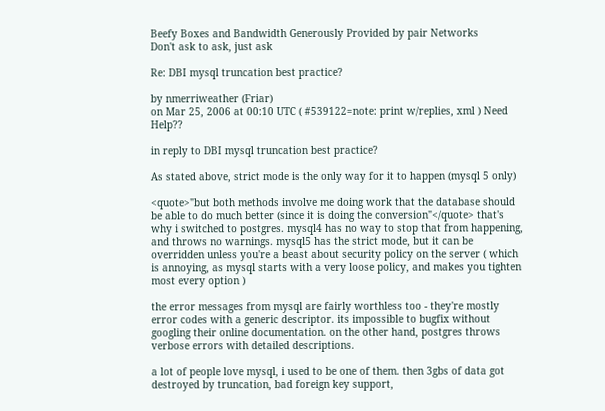Beefy Boxes and Bandwidth Generously Provided by pair Networks
Don't ask to ask, just ask

Re: DBI mysql truncation best practice?

by nmerriweather (Friar)
on Mar 25, 2006 at 00:10 UTC ( #539122=note: print w/replies, xml ) Need Help??

in reply to DBI mysql truncation best practice?

As stated above, strict mode is the only way for it to happen (mysql 5 only)

<quote>"but both methods involve me doing work that the database should be able to do much better (since it is doing the conversion"</quote> that's why i switched to postgres. mysql4 has no way to stop that from happening, and throws no warnings. mysql5 has the strict mode, but it can be overridden unless you're a beast about security policy on the server ( which is annoying, as mysql starts with a very loose policy, and makes you tighten most every option )

the error messages from mysql are fairly worthless too - they're mostly error codes with a generic descriptor. its impossible to bugfix without googling their online documentation. on the other hand, postgres throws verbose errors with detailed descriptions.

a lot of people love mysql, i used to be one of them. then 3gbs of data got destroyed by truncation, bad foreign key support,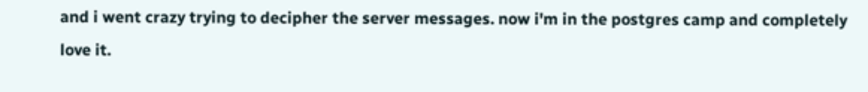and i went crazy trying to decipher the server messages. now i'm in the postgres camp and completely love it.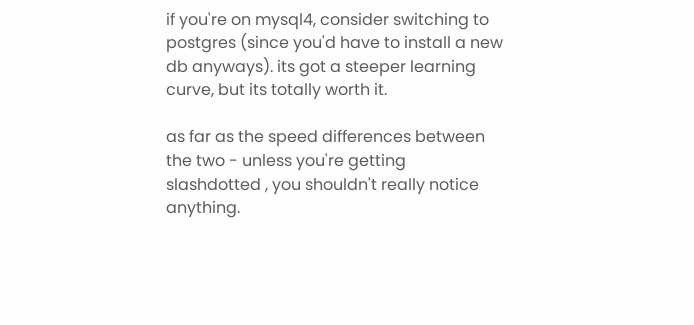if you're on mysql4, consider switching to postgres (since you'd have to install a new db anyways). its got a steeper learning curve, but its totally worth it.

as far as the speed differences between the two - unless you're getting slashdotted , you shouldn't really notice anything.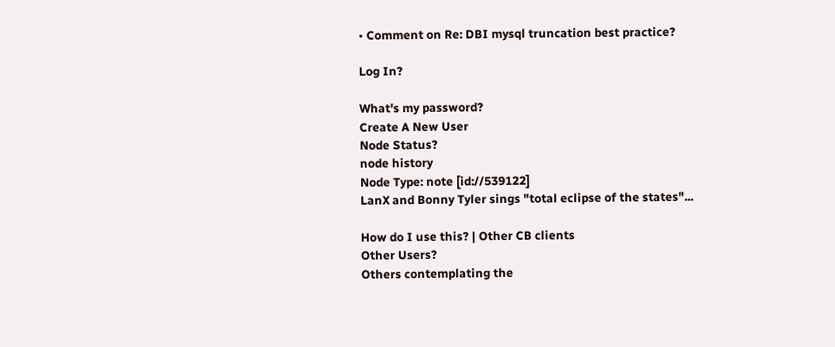• Comment on Re: DBI mysql truncation best practice?

Log In?

What's my password?
Create A New User
Node Status?
node history
Node Type: note [id://539122]
LanX and Bonny Tyler sings "total eclipse of the states"...

How do I use this? | Other CB clients
Other Users?
Others contemplating the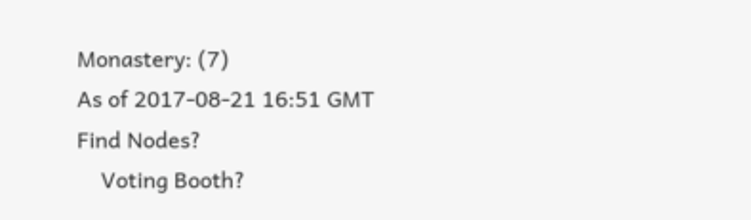Monastery: (7)
As of 2017-08-21 16:51 GMT
Find Nodes?
    Voting Booth?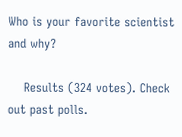Who is your favorite scientist and why?

    Results (324 votes). Check out past polls.